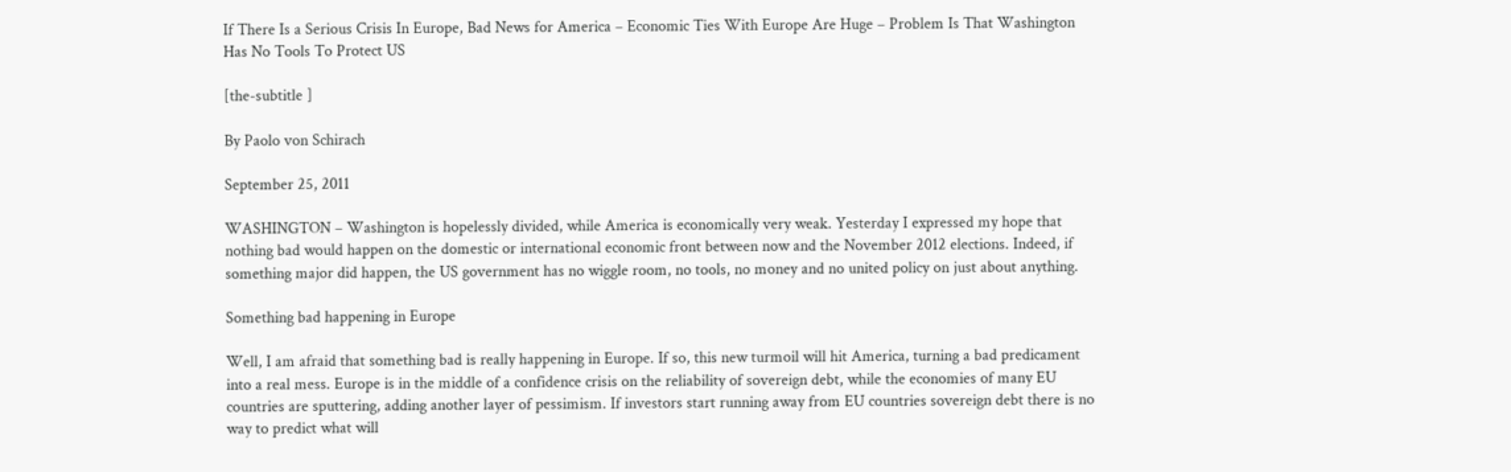If There Is a Serious Crisis In Europe, Bad News for America – Economic Ties With Europe Are Huge – Problem Is That Washington Has No Tools To Protect US

[the-subtitle ]

By Paolo von Schirach

September 25, 2011

WASHINGTON – Washington is hopelessly divided, while America is economically very weak. Yesterday I expressed my hope that nothing bad would happen on the domestic or international economic front between now and the November 2012 elections. Indeed, if something major did happen, the US government has no wiggle room, no tools, no money and no united policy on just about anything.

Something bad happening in Europe

Well, I am afraid that something bad is really happening in Europe. If so, this new turmoil will hit America, turning a bad predicament into a real mess. Europe is in the middle of a confidence crisis on the reliability of sovereign debt, while the economies of many EU countries are sputtering, adding another layer of pessimism. If investors start running away from EU countries sovereign debt there is no way to predict what will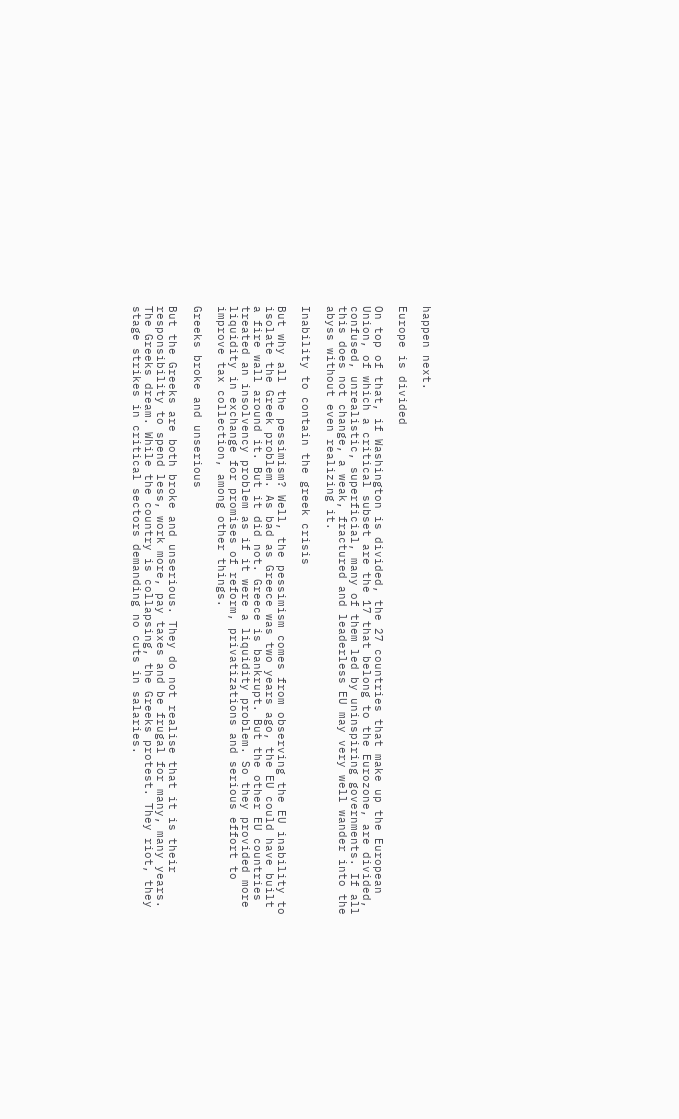happen next.

Europe is divided

On top of that, if Washington is divided, the 27 countries that make up the European Union, of which a critical subset are the 17 that belong to the Eurozone, are divided, confused, unrealistic, superficial, many of them led by uninspiring governments. If all this does not change, a weak, fractured and leaderless EU may very well wander into the abyss without even realizing it.

Inability to contain the greek crisis

But why all the pessimism? Well, the pessimism comes from observing the EU inability to isolate the Greek problem. As bad as Greece was two years ago, the EU could have built a fire wall around it. But it did not. Greece is bankrupt. But the other EU countries treated an insolvency problem as if it were a liquidity problem. So they provided more liquidity in exchange for promises of reform, privatizations and serious effort to improve tax collection, among other things.

Greeks broke and unserious

But the Greeks are both broke and unserious. They do not realise that it is their responsibility to spend less, work more, pay taxes and be frugal for many, many years. The Greeks dream. While the country is collapsing, the Greeks protest. They riot, they stage strikes in critical sectors demanding no cuts in salaries.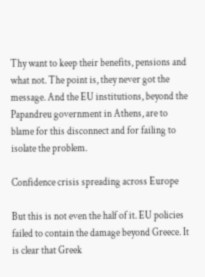Thy want to keep their benefits, pensions and what not. The point is, they never got the message. And the EU institutions, beyond the Papandreu government in Athens, are to blame for this disconnect and for failing to isolate the problem.

Confidence crisis spreading across Europe

But this is not even the half of it. EU policies failed to contain the damage beyond Greece. It is clear that Greek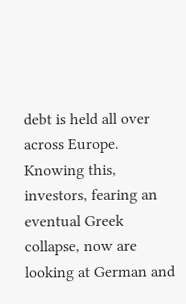debt is held all over across Europe. Knowing this, investors, fearing an eventual Greek collapse, now are looking at German and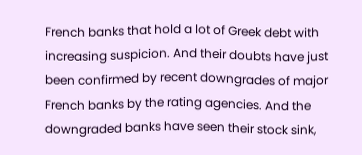French banks that hold a lot of Greek debt with increasing suspicion. And their doubts have just been confirmed by recent downgrades of major French banks by the rating agencies. And the downgraded banks have seen their stock sink,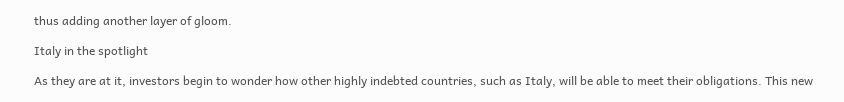thus adding another layer of gloom.

Italy in the spotlight

As they are at it, investors begin to wonder how other highly indebted countries, such as Italy, will be able to meet their obligations. This new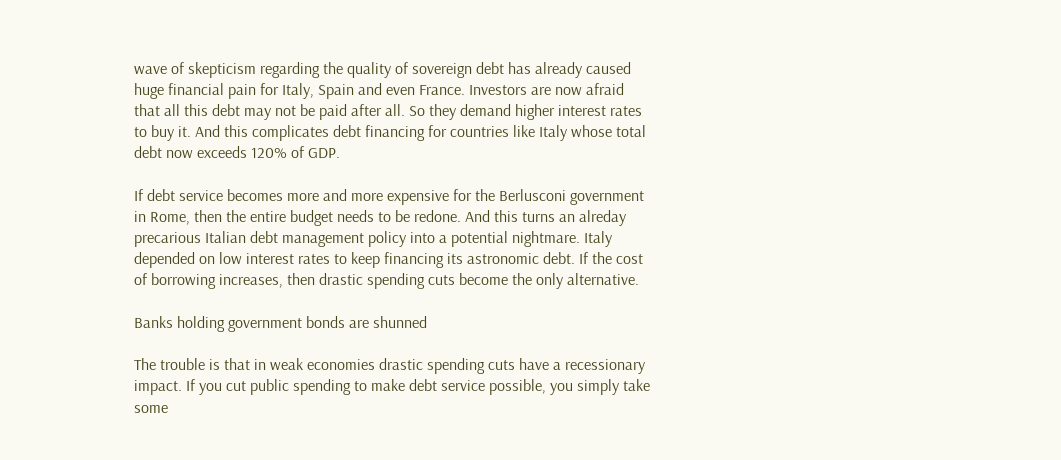wave of skepticism regarding the quality of sovereign debt has already caused huge financial pain for Italy, Spain and even France. Investors are now afraid that all this debt may not be paid after all. So they demand higher interest rates to buy it. And this complicates debt financing for countries like Italy whose total debt now exceeds 120% of GDP.

If debt service becomes more and more expensive for the Berlusconi government in Rome, then the entire budget needs to be redone. And this turns an alreday precarious Italian debt management policy into a potential nightmare. Italy depended on low interest rates to keep financing its astronomic debt. If the cost of borrowing increases, then drastic spending cuts become the only alternative.

Banks holding government bonds are shunned

The trouble is that in weak economies drastic spending cuts have a recessionary impact. If you cut public spending to make debt service possible, you simply take some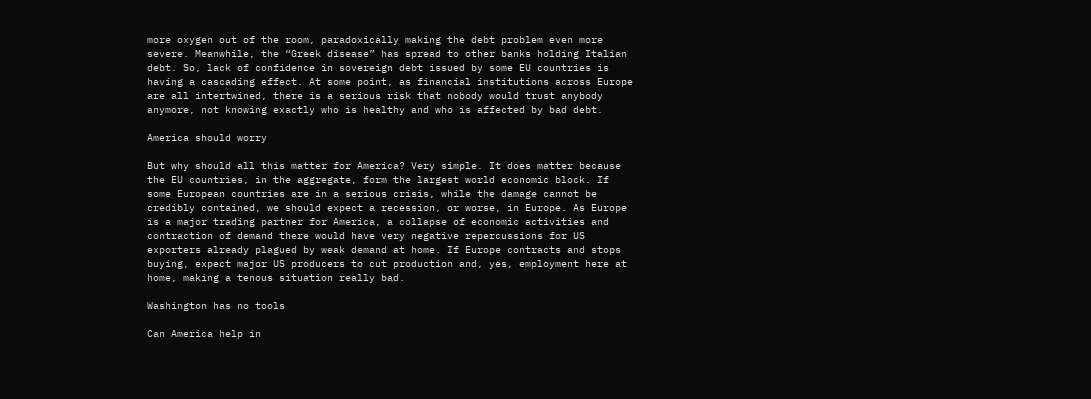more oxygen out of the room, paradoxically making the debt problem even more severe. Meanwhile, the “Greek disease” has spread to other banks holding Italian debt. So, lack of confidence in sovereign debt issued by some EU countries is having a cascading effect. At some point, as financial institutions across Europe are all intertwined, there is a serious risk that nobody would trust anybody anymore, not knowing exactly who is healthy and who is affected by bad debt.

America should worry

But why should all this matter for America? Very simple. It does matter because the EU countries, in the aggregate, form the largest world economic block. If some European countries are in a serious crisis, while the damage cannot be credibly contained, we should expect a recession, or worse, in Europe. As Europe is a major trading partner for America, a collapse of economic activities and contraction of demand there would have very negative repercussions for US exporters already plagued by weak demand at home. If Europe contracts and stops buying, expect major US producers to cut production and, yes, employment here at home, making a tenous situation really bad.

Washington has no tools

Can America help in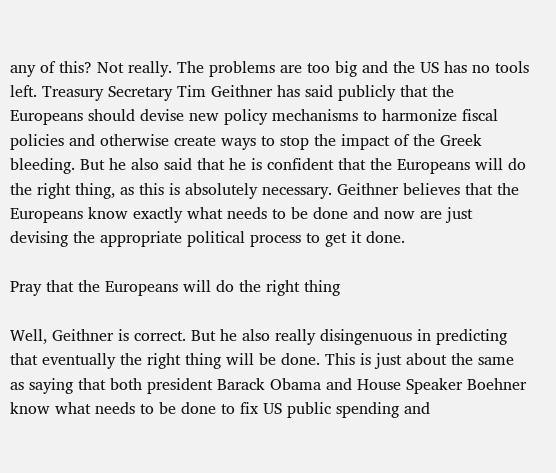any of this? Not really. The problems are too big and the US has no tools left. Treasury Secretary Tim Geithner has said publicly that the Europeans should devise new policy mechanisms to harmonize fiscal policies and otherwise create ways to stop the impact of the Greek bleeding. But he also said that he is confident that the Europeans will do the right thing, as this is absolutely necessary. Geithner believes that the Europeans know exactly what needs to be done and now are just devising the appropriate political process to get it done.

Pray that the Europeans will do the right thing

Well, Geithner is correct. But he also really disingenuous in predicting that eventually the right thing will be done. This is just about the same as saying that both president Barack Obama and House Speaker Boehner know what needs to be done to fix US public spending and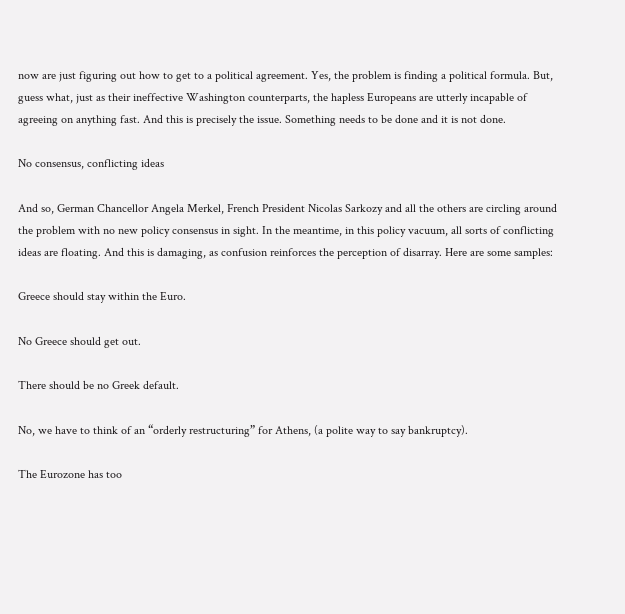now are just figuring out how to get to a political agreement. Yes, the problem is finding a political formula. But, guess what, just as their ineffective Washington counterparts, the hapless Europeans are utterly incapable of agreeing on anything fast. And this is precisely the issue. Something needs to be done and it is not done.

No consensus, conflicting ideas

And so, German Chancellor Angela Merkel, French President Nicolas Sarkozy and all the others are circling around the problem with no new policy consensus in sight. In the meantime, in this policy vacuum, all sorts of conflicting ideas are floating. And this is damaging, as confusion reinforces the perception of disarray. Here are some samples:

Greece should stay within the Euro.

No Greece should get out.

There should be no Greek default.

No, we have to think of an “orderly restructuring” for Athens, (a polite way to say bankruptcy).

The Eurozone has too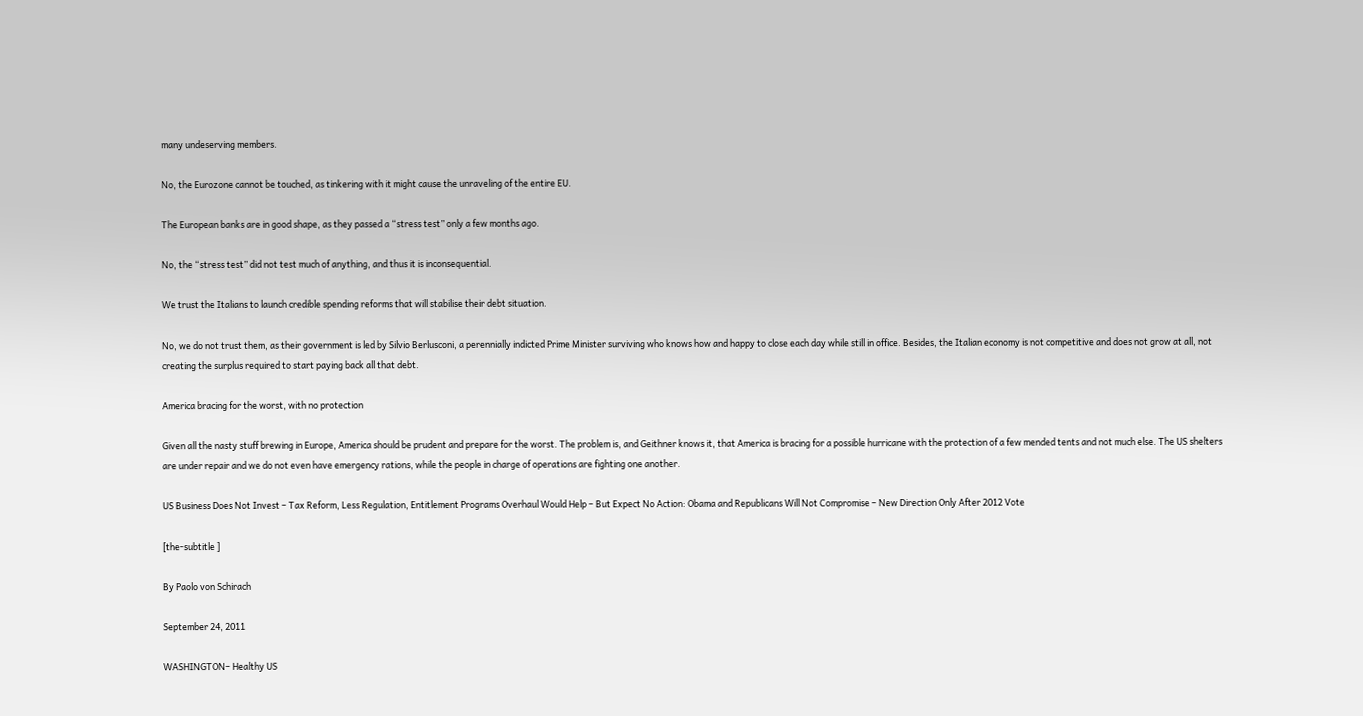many undeserving members.

No, the Eurozone cannot be touched, as tinkering with it might cause the unraveling of the entire EU.

The European banks are in good shape, as they passed a “stress test” only a few months ago.

No, the “stress test” did not test much of anything, and thus it is inconsequential.

We trust the Italians to launch credible spending reforms that will stabilise their debt situation.

No, we do not trust them, as their government is led by Silvio Berlusconi, a perennially indicted Prime Minister surviving who knows how and happy to close each day while still in office. Besides, the Italian economy is not competitive and does not grow at all, not creating the surplus required to start paying back all that debt.

America bracing for the worst, with no protection

Given all the nasty stuff brewing in Europe, America should be prudent and prepare for the worst. The problem is, and Geithner knows it, that America is bracing for a possible hurricane with the protection of a few mended tents and not much else. The US shelters are under repair and we do not even have emergency rations, while the people in charge of operations are fighting one another.

US Business Does Not Invest – Tax Reform, Less Regulation, Entitlement Programs Overhaul Would Help – But Expect No Action: Obama and Republicans Will Not Compromise – New Direction Only After 2012 Vote

[the-subtitle ]

By Paolo von Schirach

September 24, 2011

WASHINGTON– Healthy US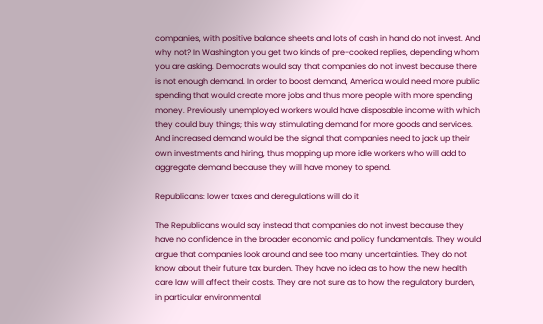companies, with positive balance sheets and lots of cash in hand do not invest. And why not? In Washington you get two kinds of pre-cooked replies, depending whom you are asking. Democrats would say that companies do not invest because there is not enough demand. In order to boost demand, America would need more public spending that would create more jobs and thus more people with more spending money. Previously unemployed workers would have disposable income with which they could buy things; this way stimulating demand for more goods and services. And increased demand would be the signal that companies need to jack up their own investments and hiring, thus mopping up more idle workers who will add to aggregate demand because they will have money to spend.

Republicans: lower taxes and deregulations will do it

The Republicans would say instead that companies do not invest because they have no confidence in the broader economic and policy fundamentals. They would argue that companies look around and see too many uncertainties. They do not know about their future tax burden. They have no idea as to how the new health care law will affect their costs. They are not sure as to how the regulatory burden, in particular environmental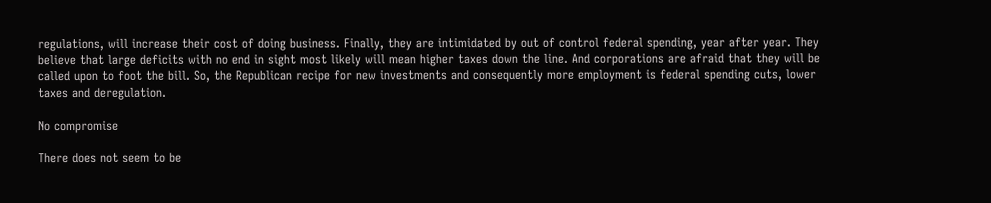regulations, will increase their cost of doing business. Finally, they are intimidated by out of control federal spending, year after year. They believe that large deficits with no end in sight most likely will mean higher taxes down the line. And corporations are afraid that they will be called upon to foot the bill. So, the Republican recipe for new investments and consequently more employment is federal spending cuts, lower taxes and deregulation.

No compromise

There does not seem to be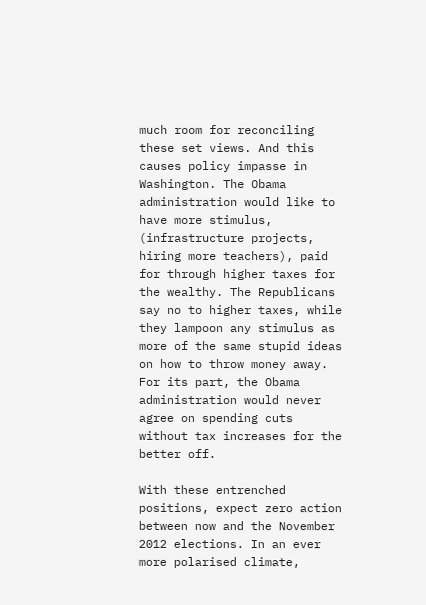much room for reconciling these set views. And this causes policy impasse in Washington. The Obama administration would like to have more stimulus, (infrastructure projects, hiring more teachers), paid for through higher taxes for the wealthy. The Republicans say no to higher taxes, while they lampoon any stimulus as more of the same stupid ideas on how to throw money away. For its part, the Obama administration would never agree on spending cuts without tax increases for the better off.

With these entrenched positions, expect zero action between now and the November 2012 elections. In an ever more polarised climate,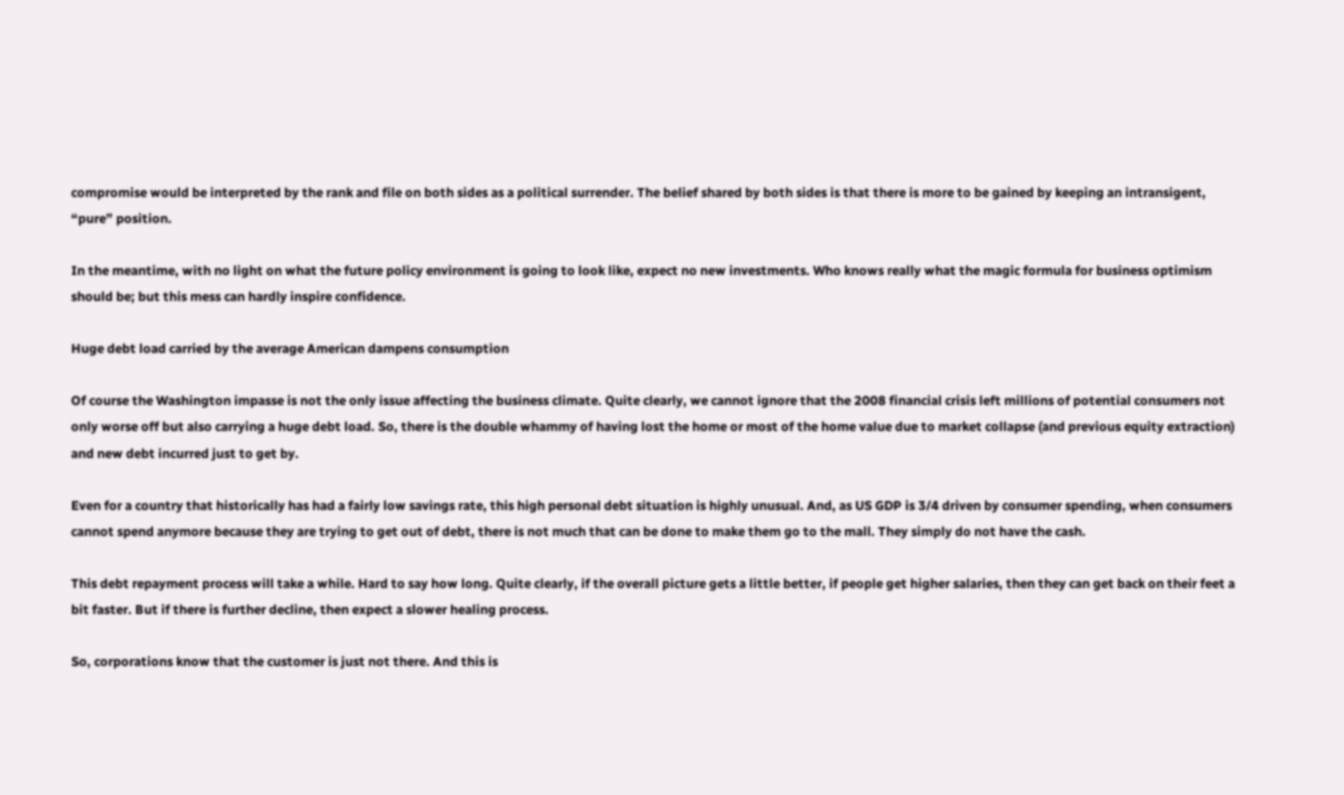compromise would be interpreted by the rank and file on both sides as a political surrender. The belief shared by both sides is that there is more to be gained by keeping an intransigent, “pure” position.

In the meantime, with no light on what the future policy environment is going to look like, expect no new investments. Who knows really what the magic formula for business optimism should be; but this mess can hardly inspire confidence.

Huge debt load carried by the average American dampens consumption

Of course the Washington impasse is not the only issue affecting the business climate. Quite clearly, we cannot ignore that the 2008 financial crisis left millions of potential consumers not only worse off but also carrying a huge debt load. So, there is the double whammy of having lost the home or most of the home value due to market collapse (and previous equity extraction) and new debt incurred just to get by.

Even for a country that historically has had a fairly low savings rate, this high personal debt situation is highly unusual. And, as US GDP is 3/4 driven by consumer spending, when consumers cannot spend anymore because they are trying to get out of debt, there is not much that can be done to make them go to the mall. They simply do not have the cash.

This debt repayment process will take a while. Hard to say how long. Quite clearly, if the overall picture gets a little better, if people get higher salaries, then they can get back on their feet a bit faster. But if there is further decline, then expect a slower healing process.

So, corporations know that the customer is just not there. And this is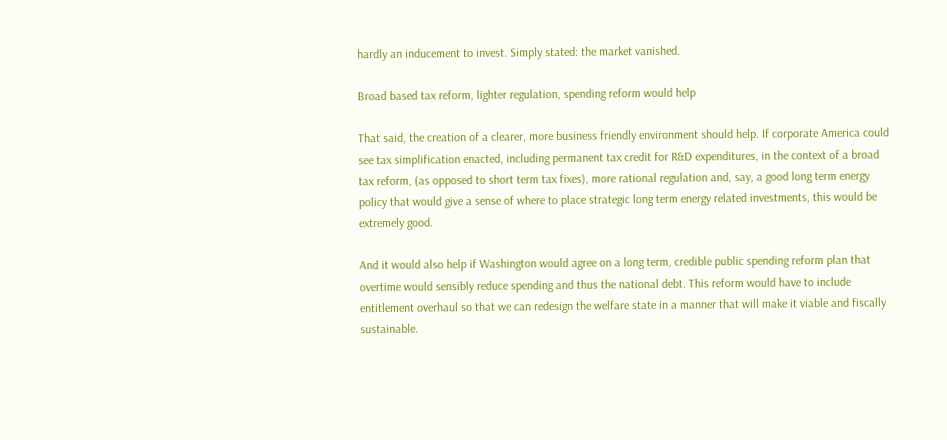hardly an inducement to invest. Simply stated: the market vanished.

Broad based tax reform, lighter regulation, spending reform would help

That said, the creation of a clearer, more business friendly environment should help. If corporate America could see tax simplification enacted, including permanent tax credit for R&D expenditures, in the context of a broad tax reform, (as opposed to short term tax fixes), more rational regulation and, say, a good long term energy policy that would give a sense of where to place strategic long term energy related investments, this would be extremely good.

And it would also help if Washington would agree on a long term, credible public spending reform plan that overtime would sensibly reduce spending and thus the national debt. This reform would have to include entitlement overhaul so that we can redesign the welfare state in a manner that will make it viable and fiscally sustainable.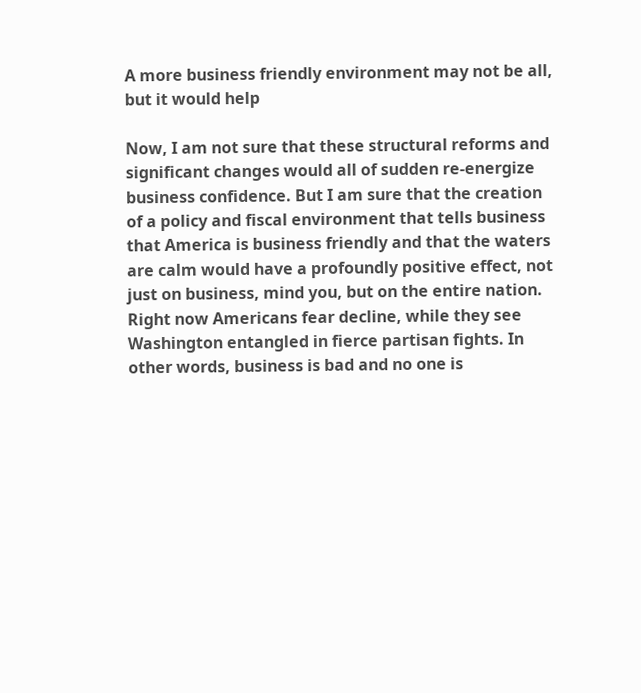A more business friendly environment may not be all, but it would help

Now, I am not sure that these structural reforms and significant changes would all of sudden re-energize business confidence. But I am sure that the creation of a policy and fiscal environment that tells business that America is business friendly and that the waters are calm would have a profoundly positive effect, not just on business, mind you, but on the entire nation. Right now Americans fear decline, while they see Washington entangled in fierce partisan fights. In other words, business is bad and no one is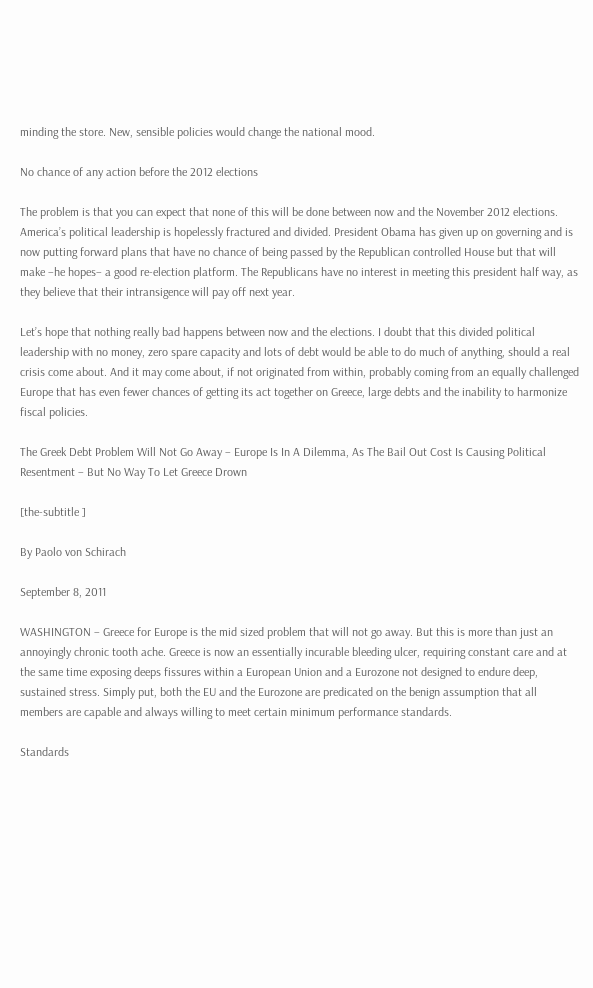minding the store. New, sensible policies would change the national mood.

No chance of any action before the 2012 elections

The problem is that you can expect that none of this will be done between now and the November 2012 elections. America’s political leadership is hopelessly fractured and divided. President Obama has given up on governing and is now putting forward plans that have no chance of being passed by the Republican controlled House but that will make –he hopes– a good re-election platform. The Republicans have no interest in meeting this president half way, as they believe that their intransigence will pay off next year.

Let’s hope that nothing really bad happens between now and the elections. I doubt that this divided political leadership with no money, zero spare capacity and lots of debt would be able to do much of anything, should a real crisis come about. And it may come about, if not originated from within, probably coming from an equally challenged Europe that has even fewer chances of getting its act together on Greece, large debts and the inability to harmonize fiscal policies.

The Greek Debt Problem Will Not Go Away – Europe Is In A Dilemma, As The Bail Out Cost Is Causing Political Resentment – But No Way To Let Greece Drown

[the-subtitle ]

By Paolo von Schirach

September 8, 2011

WASHINGTON – Greece for Europe is the mid sized problem that will not go away. But this is more than just an annoyingly chronic tooth ache. Greece is now an essentially incurable bleeding ulcer, requiring constant care and at the same time exposing deeps fissures within a European Union and a Eurozone not designed to endure deep, sustained stress. Simply put, both the EU and the Eurozone are predicated on the benign assumption that all members are capable and always willing to meet certain minimum performance standards.

Standards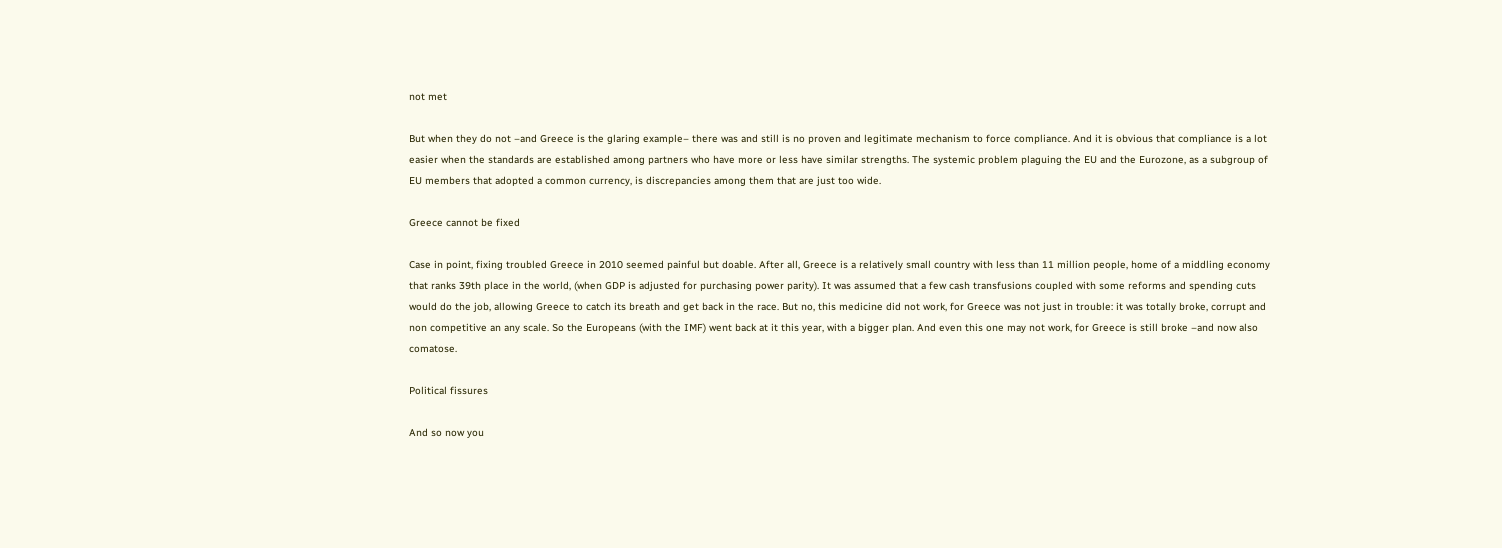not met

But when they do not –and Greece is the glaring example– there was and still is no proven and legitimate mechanism to force compliance. And it is obvious that compliance is a lot easier when the standards are established among partners who have more or less have similar strengths. The systemic problem plaguing the EU and the Eurozone, as a subgroup of EU members that adopted a common currency, is discrepancies among them that are just too wide.

Greece cannot be fixed

Case in point, fixing troubled Greece in 2010 seemed painful but doable. After all, Greece is a relatively small country with less than 11 million people, home of a middling economy that ranks 39th place in the world, (when GDP is adjusted for purchasing power parity). It was assumed that a few cash transfusions coupled with some reforms and spending cuts would do the job, allowing Greece to catch its breath and get back in the race. But no, this medicine did not work, for Greece was not just in trouble: it was totally broke, corrupt and non competitive an any scale. So the Europeans (with the IMF) went back at it this year, with a bigger plan. And even this one may not work, for Greece is still broke –and now also comatose.

Political fissures

And so now you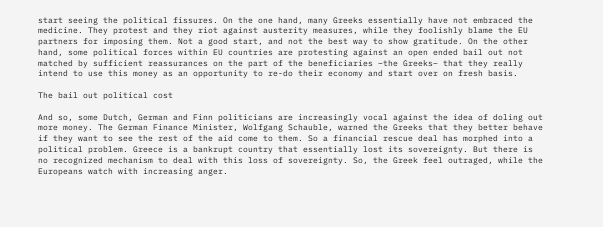start seeing the political fissures. On the one hand, many Greeks essentially have not embraced the medicine. They protest and they riot against austerity measures, while they foolishly blame the EU partners for imposing them. Not a good start, and not the best way to show gratitude. On the other hand, some political forces within EU countries are protesting against an open ended bail out not matched by sufficient reassurances on the part of the beneficiaries –the Greeks– that they really intend to use this money as an opportunity to re-do their economy and start over on fresh basis.

The bail out political cost

And so, some Dutch, German and Finn politicians are increasingly vocal against the idea of doling out more money. The German Finance Minister, Wolfgang Schauble, warned the Greeks that they better behave if they want to see the rest of the aid come to them. So a financial rescue deal has morphed into a political problem. Greece is a bankrupt country that essentially lost its sovereignty. But there is no recognized mechanism to deal with this loss of sovereignty. So, the Greek feel outraged, while the Europeans watch with increasing anger.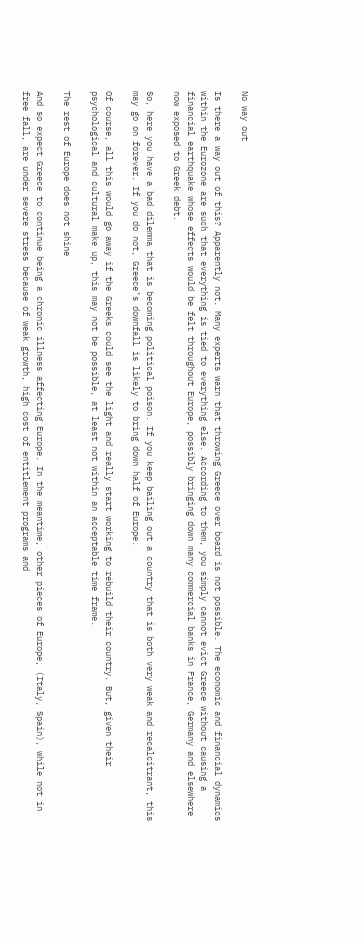No way out

Is there a way out of this? Apparently not. Many experts warn that throwing Greece over board is not possible. The economic and financial dynamics within the Eurozone are such that everything is tied to everything else. According to them, you simply cannot evict Greece without causing a financial earthquake whose effects would be felt throughout Europe, possibly bringing down many commercial banks in France, Germany and elsewhere now exposed to Greek debt.

So, here you have a bad dilemma that is becoming political poison. If you keep bailing out a country that is both very weak and recalcitrant, this may go on forever. If you do not, Greece’s downfall is likely to bring down half of Europe.

Of course, all this would go away if the Greeks could see the light and really start working to rebuild their country. But, given their psychological and cultural make up, this may not be possible, at least not within an acceptable time frame.

The rest of Europe does not shine

And so expect Greece to continue being a chronic illness affecting Europe. In the meantime, other pieces of Europe, (Italy, Spain), while not in free fall, are under severe stress because of weak growth, high cost of entitlement programs and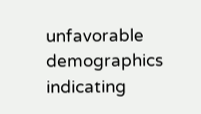unfavorable demographics indicating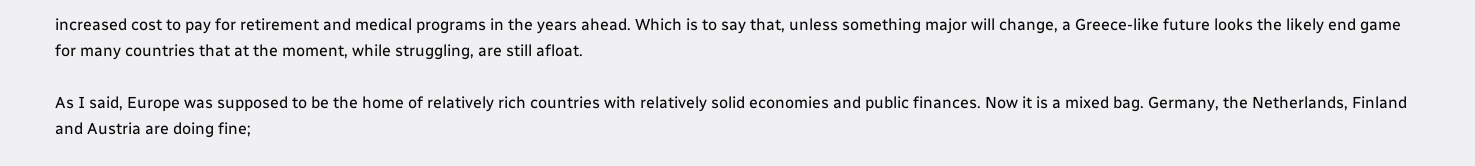increased cost to pay for retirement and medical programs in the years ahead. Which is to say that, unless something major will change, a Greece-like future looks the likely end game for many countries that at the moment, while struggling, are still afloat.

As I said, Europe was supposed to be the home of relatively rich countries with relatively solid economies and public finances. Now it is a mixed bag. Germany, the Netherlands, Finland and Austria are doing fine;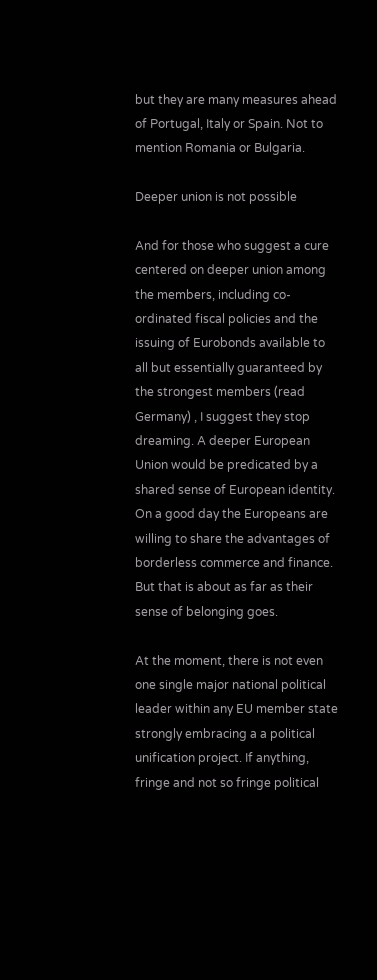but they are many measures ahead of Portugal, Italy or Spain. Not to mention Romania or Bulgaria.

Deeper union is not possible

And for those who suggest a cure centered on deeper union among the members, including co-ordinated fiscal policies and the issuing of Eurobonds available to all but essentially guaranteed by the strongest members (read Germany) , I suggest they stop dreaming. A deeper European Union would be predicated by a shared sense of European identity. On a good day the Europeans are willing to share the advantages of borderless commerce and finance. But that is about as far as their sense of belonging goes.

At the moment, there is not even one single major national political leader within any EU member state strongly embracing a a political unification project. If anything, fringe and not so fringe political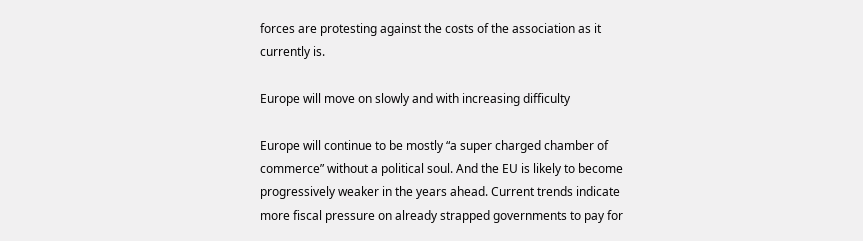forces are protesting against the costs of the association as it currently is.

Europe will move on slowly and with increasing difficulty

Europe will continue to be mostly “a super charged chamber of commerce” without a political soul. And the EU is likely to become progressively weaker in the years ahead. Current trends indicate more fiscal pressure on already strapped governments to pay for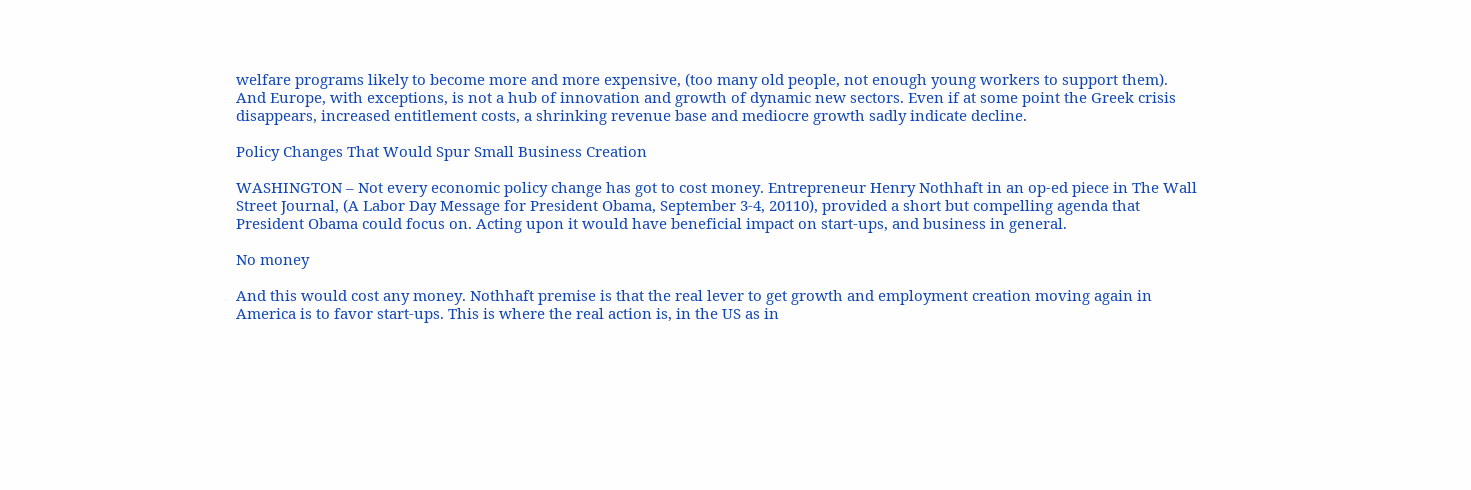welfare programs likely to become more and more expensive, (too many old people, not enough young workers to support them). And Europe, with exceptions, is not a hub of innovation and growth of dynamic new sectors. Even if at some point the Greek crisis disappears, increased entitlement costs, a shrinking revenue base and mediocre growth sadly indicate decline.

Policy Changes That Would Spur Small Business Creation

WASHINGTON – Not every economic policy change has got to cost money. Entrepreneur Henry Nothhaft in an op-ed piece in The Wall Street Journal, (A Labor Day Message for President Obama, September 3-4, 20110), provided a short but compelling agenda that President Obama could focus on. Acting upon it would have beneficial impact on start-ups, and business in general.

No money

And this would cost any money. Nothhaft premise is that the real lever to get growth and employment creation moving again in America is to favor start-ups. This is where the real action is, in the US as in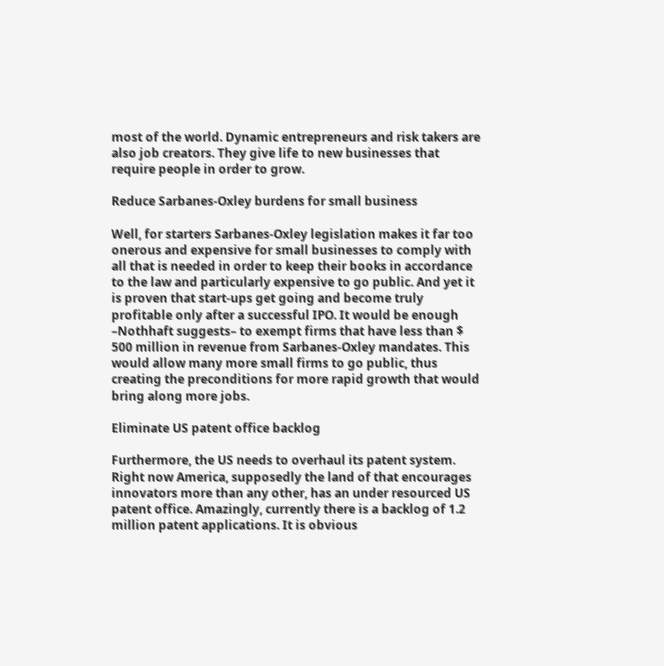most of the world. Dynamic entrepreneurs and risk takers are also job creators. They give life to new businesses that require people in order to grow.

Reduce Sarbanes-Oxley burdens for small business

Well, for starters Sarbanes-Oxley legislation makes it far too onerous and expensive for small businesses to comply with all that is needed in order to keep their books in accordance to the law and particularly expensive to go public. And yet it is proven that start-ups get going and become truly profitable only after a successful IPO. It would be enough –Nothhaft suggests– to exempt firms that have less than $ 500 million in revenue from Sarbanes-Oxley mandates. This would allow many more small firms to go public, thus creating the preconditions for more rapid growth that would bring along more jobs.

Eliminate US patent office backlog

Furthermore, the US needs to overhaul its patent system. Right now America, supposedly the land of that encourages innovators more than any other, has an under resourced US patent office. Amazingly, currently there is a backlog of 1.2 million patent applications. It is obvious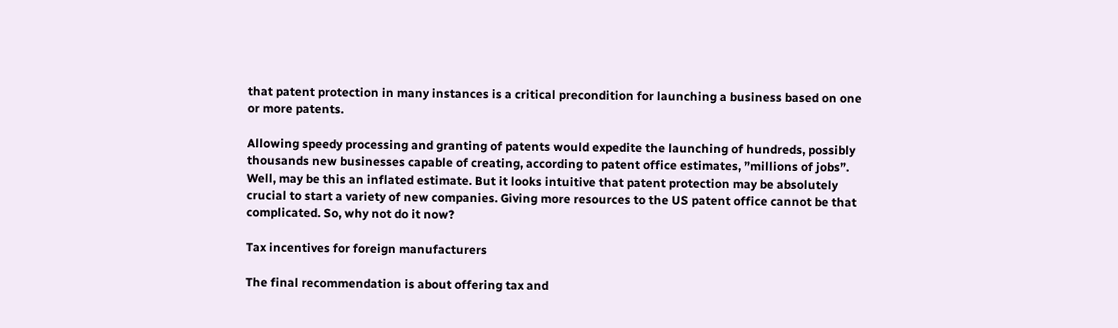that patent protection in many instances is a critical precondition for launching a business based on one or more patents.

Allowing speedy processing and granting of patents would expedite the launching of hundreds, possibly thousands new businesses capable of creating, according to patent office estimates, ”millions of jobs”. Well, may be this an inflated estimate. But it looks intuitive that patent protection may be absolutely crucial to start a variety of new companies. Giving more resources to the US patent office cannot be that complicated. So, why not do it now?

Tax incentives for foreign manufacturers

The final recommendation is about offering tax and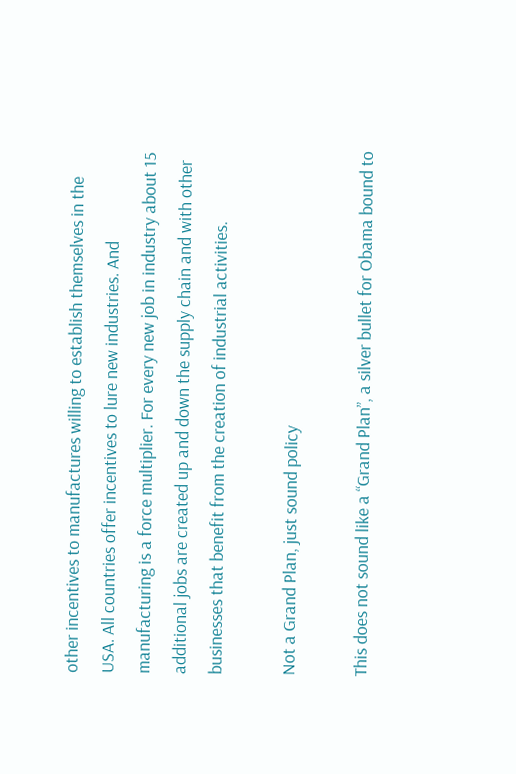other incentives to manufactures willing to establish themselves in the USA. All countries offer incentives to lure new industries. And manufacturing is a force multiplier. For every new job in industry about 15 additional jobs are created up and down the supply chain and with other businesses that benefit from the creation of industrial activities.

Not a Grand Plan, just sound policy

This does not sound like a “Grand Plan”, a silver bullet for Obama bound to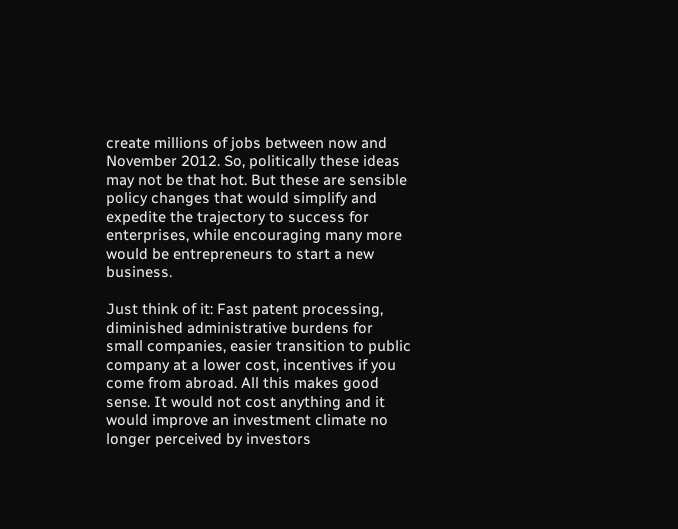create millions of jobs between now and November 2012. So, politically these ideas may not be that hot. But these are sensible policy changes that would simplify and expedite the trajectory to success for enterprises, while encouraging many more would be entrepreneurs to start a new business.

Just think of it: Fast patent processing, diminished administrative burdens for small companies, easier transition to public company at a lower cost, incentives if you come from abroad. All this makes good sense. It would not cost anything and it would improve an investment climate no longer perceived by investors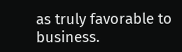as truly favorable to business.